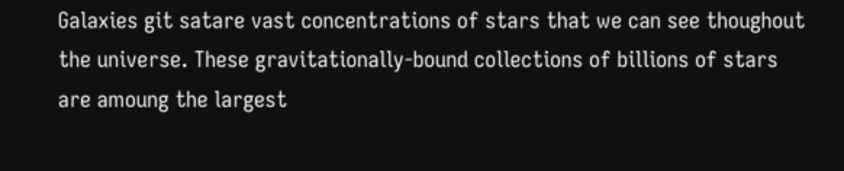Galaxies git satare vast concentrations of stars that we can see thoughout the universe. These gravitationally-bound collections of billions of stars are amoung the largest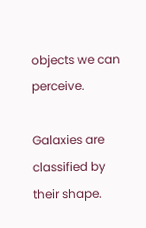objects we can perceive.

Galaxies are classified by their shape.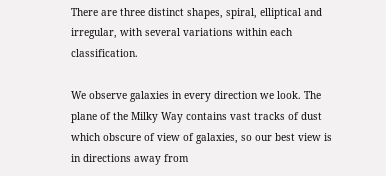There are three distinct shapes, spiral, elliptical and irregular, with several variations within each classification.

We observe galaxies in every direction we look. The plane of the Milky Way contains vast tracks of dust which obscure of view of galaxies, so our best view is in directions away from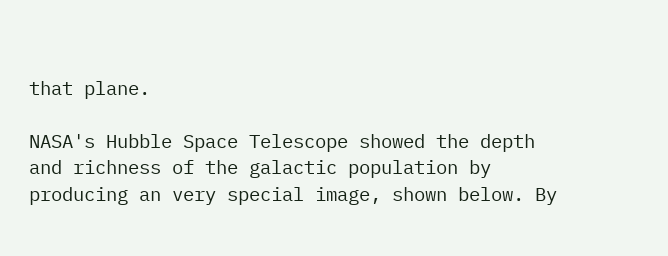that plane.

NASA's Hubble Space Telescope showed the depth and richness of the galactic population by producing an very special image, shown below. By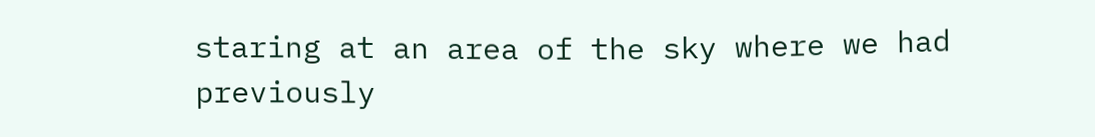staring at an area of the sky where we had previously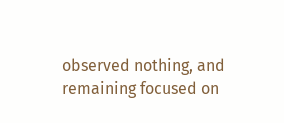observed nothing, and remaining focused on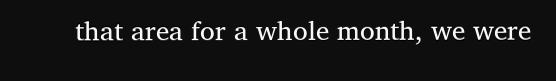that area for a whole month, we were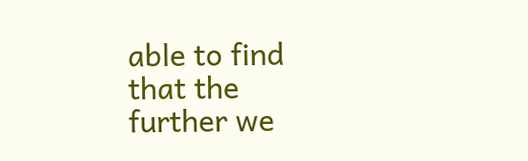able to find that the further we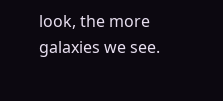look, the more galaxies we see.